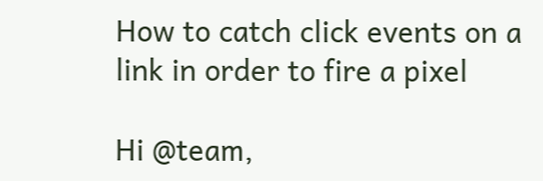How to catch click events on a link in order to fire a pixel

Hi @team,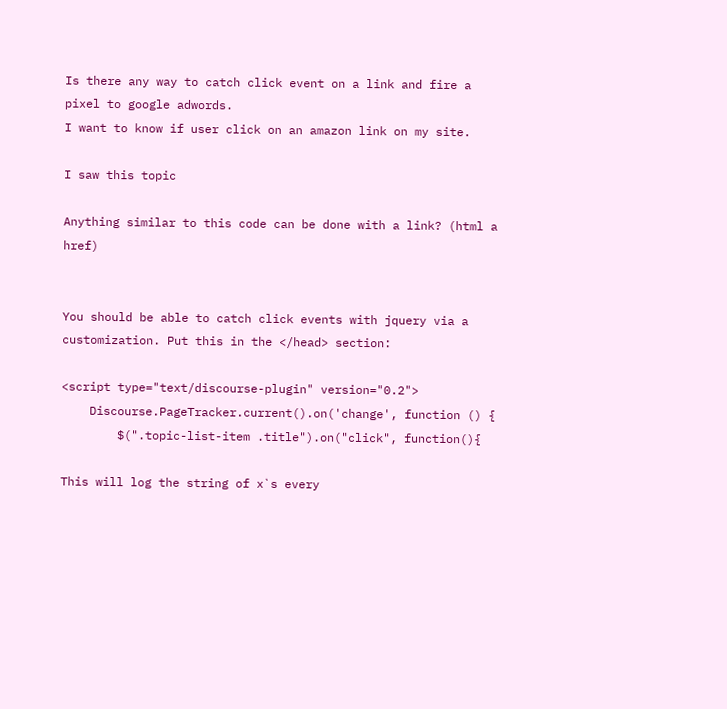Is there any way to catch click event on a link and fire a pixel to google adwords.
I want to know if user click on an amazon link on my site.

I saw this topic

Anything similar to this code can be done with a link? (html a href)


You should be able to catch click events with jquery via a customization. Put this in the </head> section:

<script type="text/discourse-plugin" version="0.2">
    Discourse.PageTracker.current().on('change', function () {
        $(".topic-list-item .title").on("click", function(){

This will log the string of x`s every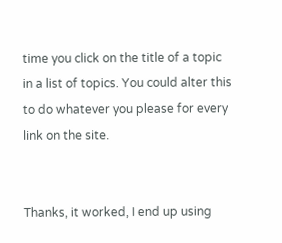time you click on the title of a topic in a list of topics. You could alter this to do whatever you please for every link on the site.


Thanks, it worked, I end up using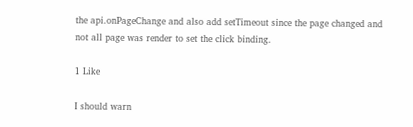the api.onPageChange and also add setTimeout since the page changed and not all page was render to set the click binding.

1 Like

I should warn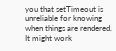you that setTimeout is unreliable for knowing when things are rendered. It might work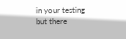in your testing but there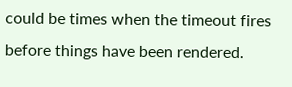could be times when the timeout fires before things have been rendered.